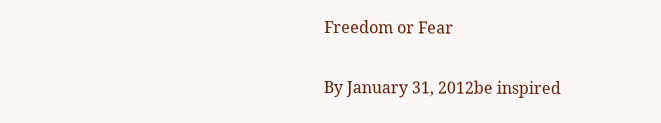Freedom or Fear

By January 31, 2012be inspired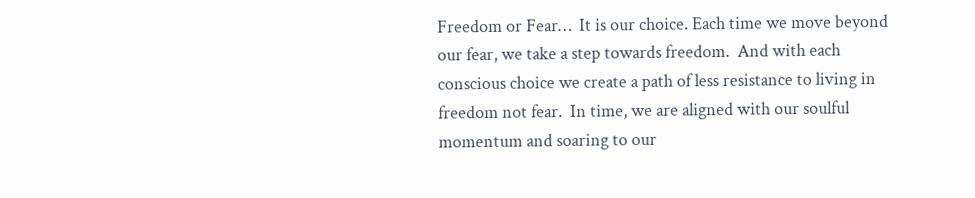Freedom or Fear…  It is our choice. Each time we move beyond our fear, we take a step towards freedom.  And with each conscious choice we create a path of less resistance to living in freedom not fear.  In time, we are aligned with our soulful momentum and soaring to our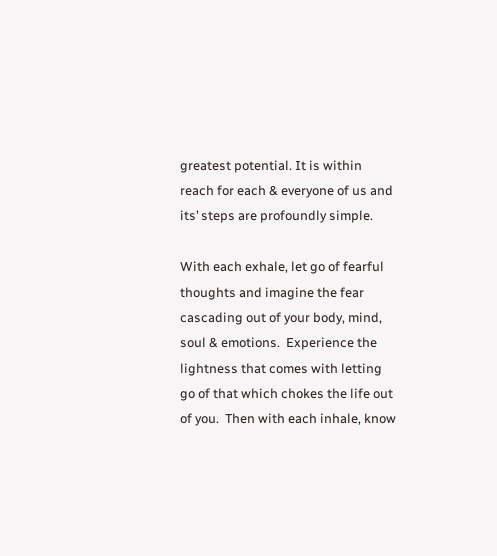greatest potential. It is within reach for each & everyone of us and its’ steps are profoundly simple.

With each exhale, let go of fearful thoughts and imagine the fear cascading out of your body, mind, soul & emotions.  Experience the lightness that comes with letting go of that which chokes the life out of you.  Then with each inhale, know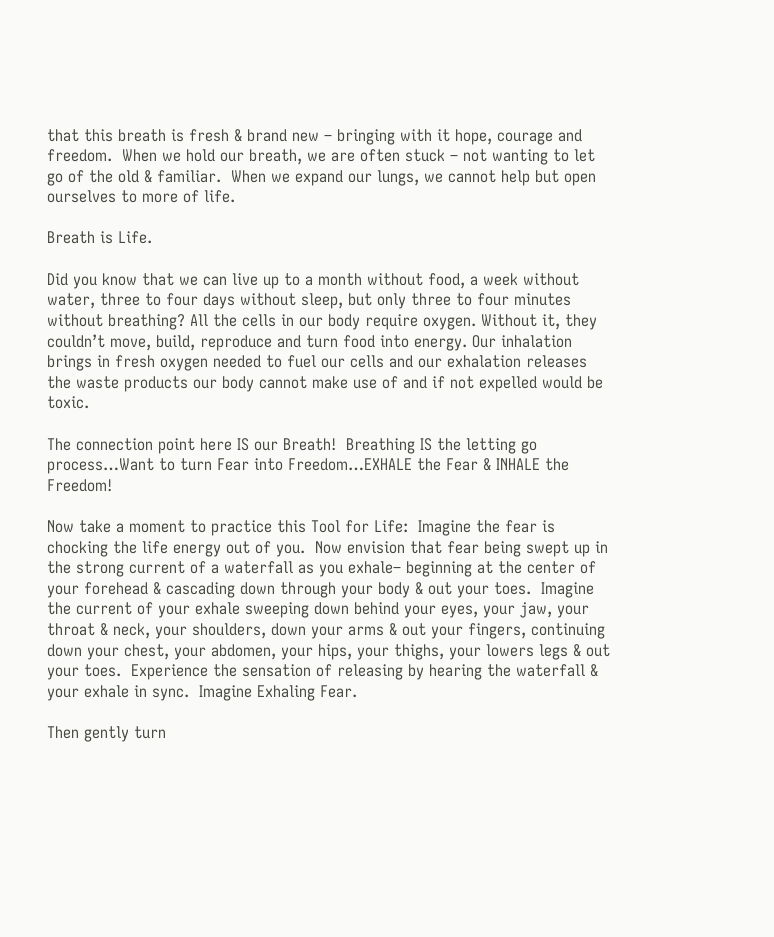that this breath is fresh & brand new – bringing with it hope, courage and freedom.  When we hold our breath, we are often stuck – not wanting to let go of the old & familiar.  When we expand our lungs, we cannot help but open ourselves to more of life.

Breath is Life.

Did you know that we can live up to a month without food, a week without water, three to four days without sleep, but only three to four minutes without breathing? All the cells in our body require oxygen. Without it, they couldn’t move, build, reproduce and turn food into energy. Our inhalation brings in fresh oxygen needed to fuel our cells and our exhalation releases the waste products our body cannot make use of and if not expelled would be toxic.

The connection point here IS our Breath!  Breathing IS the letting go process…Want to turn Fear into Freedom…EXHALE the Fear & INHALE the Freedom!

Now take a moment to practice this Tool for Life:  Imagine the fear is chocking the life energy out of you.  Now envision that fear being swept up in the strong current of a waterfall as you exhale– beginning at the center of your forehead & cascading down through your body & out your toes.  Imagine the current of your exhale sweeping down behind your eyes, your jaw, your throat & neck, your shoulders, down your arms & out your fingers, continuing down your chest, your abdomen, your hips, your thighs, your lowers legs & out your toes.  Experience the sensation of releasing by hearing the waterfall & your exhale in sync.  Imagine Exhaling Fear.

Then gently turn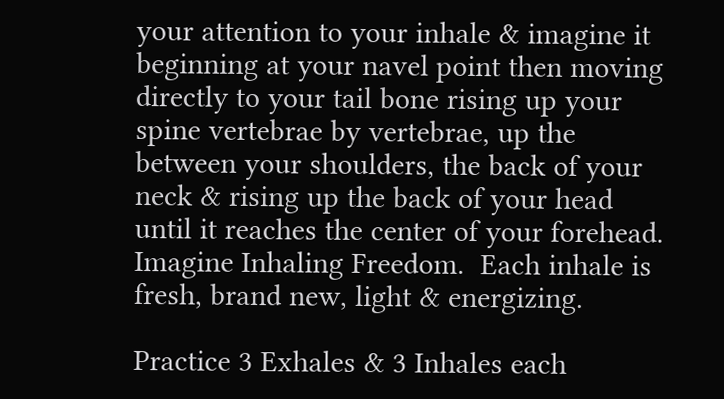your attention to your inhale & imagine it beginning at your navel point then moving directly to your tail bone rising up your spine vertebrae by vertebrae, up the between your shoulders, the back of your neck & rising up the back of your head until it reaches the center of your forehead.  Imagine Inhaling Freedom.  Each inhale is fresh, brand new, light & energizing.

Practice 3 Exhales & 3 Inhales each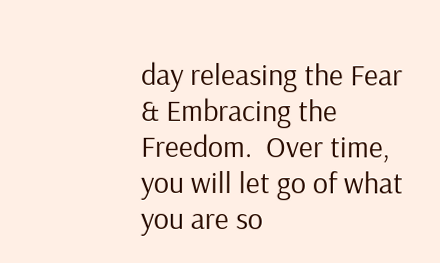day releasing the Fear & Embracing the Freedom.  Over time, you will let go of what you are so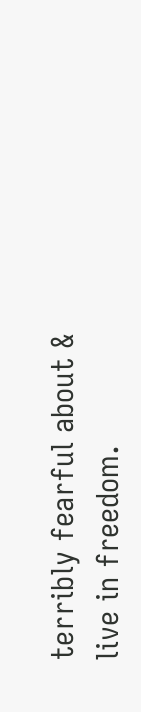terribly fearful about & live in freedom.